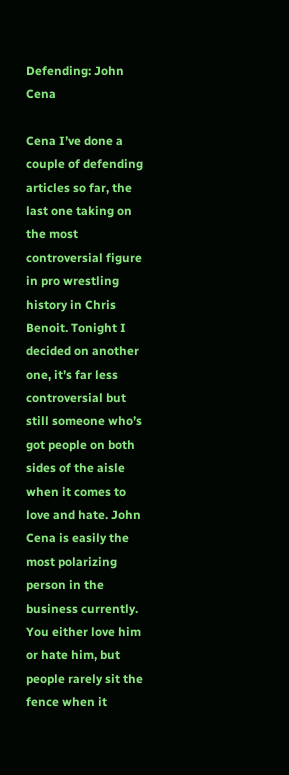Defending: John Cena

Cena I’ve done a couple of defending articles so far, the last one taking on the most controversial figure in pro wrestling history in Chris Benoit. Tonight I decided on another one, it’s far less controversial but still someone who’s got people on both sides of the aisle when it comes to love and hate. John Cena is easily the most polarizing person in the business currently. You either love him or hate him, but people rarely sit the fence when it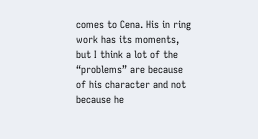comes to Cena. His in ring work has its moments, but I think a lot of the “problems” are because of his character and not because he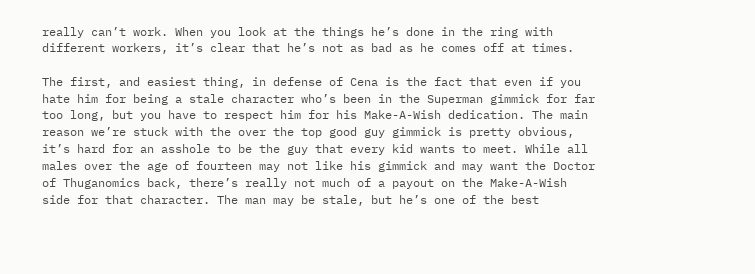really can’t work. When you look at the things he’s done in the ring with different workers, it’s clear that he’s not as bad as he comes off at times.

The first, and easiest thing, in defense of Cena is the fact that even if you hate him for being a stale character who’s been in the Superman gimmick for far too long, but you have to respect him for his Make-A-Wish dedication. The main reason we’re stuck with the over the top good guy gimmick is pretty obvious, it’s hard for an asshole to be the guy that every kid wants to meet. While all males over the age of fourteen may not like his gimmick and may want the Doctor of Thuganomics back, there’s really not much of a payout on the Make-A-Wish side for that character. The man may be stale, but he’s one of the best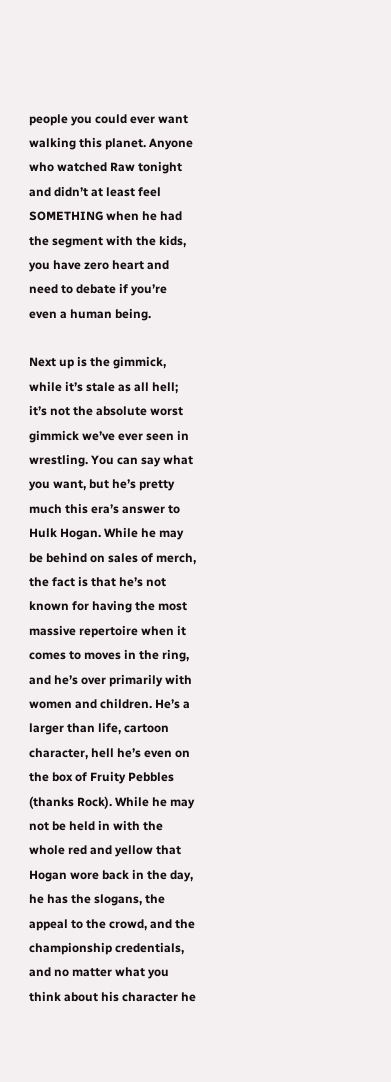people you could ever want walking this planet. Anyone who watched Raw tonight and didn’t at least feel SOMETHING when he had the segment with the kids, you have zero heart and need to debate if you’re even a human being.

Next up is the gimmick, while it’s stale as all hell; it’s not the absolute worst gimmick we’ve ever seen in wrestling. You can say what you want, but he’s pretty much this era’s answer to Hulk Hogan. While he may be behind on sales of merch, the fact is that he’s not known for having the most massive repertoire when it comes to moves in the ring, and he’s over primarily with women and children. He’s a larger than life, cartoon character, hell he’s even on the box of Fruity Pebbles (thanks Rock). While he may not be held in with the whole red and yellow that Hogan wore back in the day, he has the slogans, the appeal to the crowd, and the championship credentials, and no matter what you think about his character he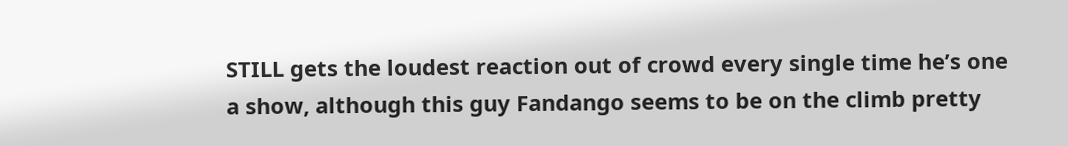STILL gets the loudest reaction out of crowd every single time he’s one a show, although this guy Fandango seems to be on the climb pretty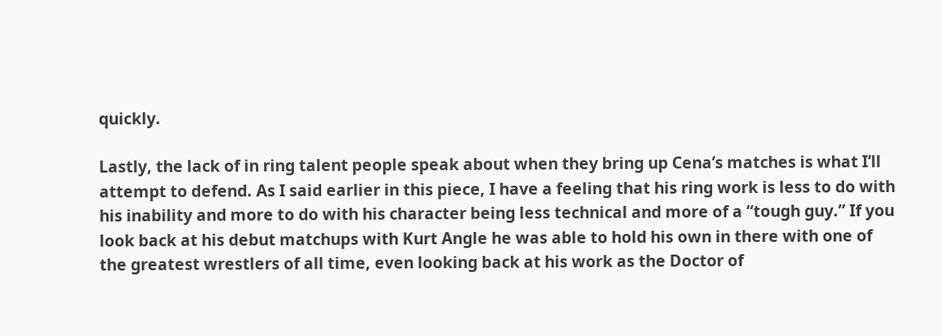quickly.

Lastly, the lack of in ring talent people speak about when they bring up Cena’s matches is what I’ll attempt to defend. As I said earlier in this piece, I have a feeling that his ring work is less to do with his inability and more to do with his character being less technical and more of a “tough guy.” If you look back at his debut matchups with Kurt Angle he was able to hold his own in there with one of the greatest wrestlers of all time, even looking back at his work as the Doctor of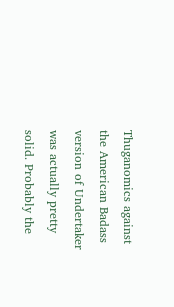Thuganomics against the American Badass version of Undertaker was actually pretty solid. Probably the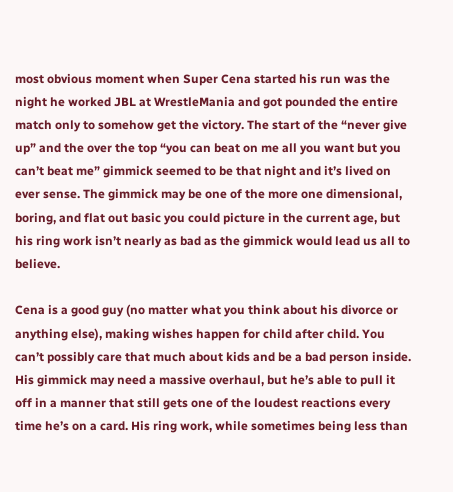most obvious moment when Super Cena started his run was the night he worked JBL at WrestleMania and got pounded the entire match only to somehow get the victory. The start of the “never give up” and the over the top “you can beat on me all you want but you can’t beat me” gimmick seemed to be that night and it’s lived on ever sense. The gimmick may be one of the more one dimensional, boring, and flat out basic you could picture in the current age, but his ring work isn’t nearly as bad as the gimmick would lead us all to believe.

Cena is a good guy (no matter what you think about his divorce or anything else), making wishes happen for child after child. You can’t possibly care that much about kids and be a bad person inside. His gimmick may need a massive overhaul, but he’s able to pull it off in a manner that still gets one of the loudest reactions every time he’s on a card. His ring work, while sometimes being less than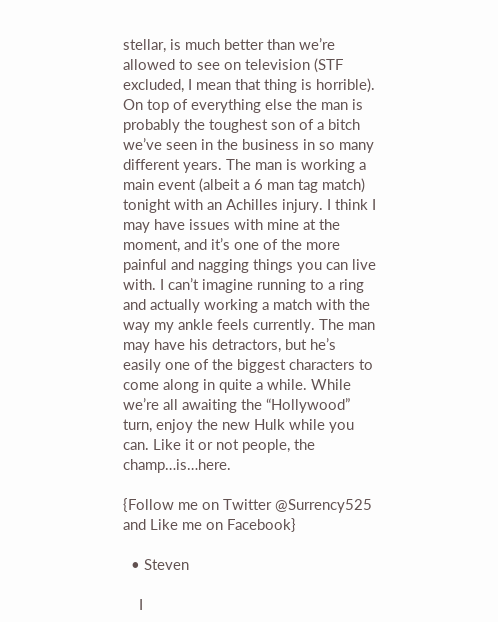stellar, is much better than we’re allowed to see on television (STF excluded, I mean that thing is horrible). On top of everything else the man is probably the toughest son of a bitch we’ve seen in the business in so many different years. The man is working a main event (albeit a 6 man tag match) tonight with an Achilles injury. I think I may have issues with mine at the moment, and it’s one of the more painful and nagging things you can live with. I can’t imagine running to a ring and actually working a match with the way my ankle feels currently. The man may have his detractors, but he’s easily one of the biggest characters to come along in quite a while. While we’re all awaiting the “Hollywood” turn, enjoy the new Hulk while you can. Like it or not people, the champ…is…here.

{Follow me on Twitter @Surrency525 and Like me on Facebook}

  • Steven

    I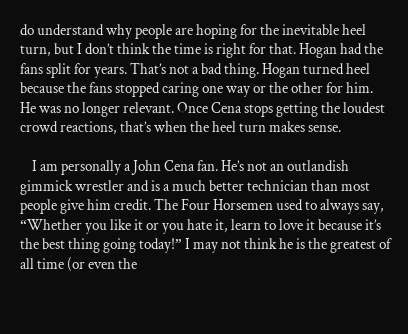do understand why people are hoping for the inevitable heel turn, but I don’t think the time is right for that. Hogan had the fans split for years. That’s not a bad thing. Hogan turned heel because the fans stopped caring one way or the other for him. He was no longer relevant. Once Cena stops getting the loudest crowd reactions, that’s when the heel turn makes sense.

    I am personally a John Cena fan. He’s not an outlandish gimmick wrestler and is a much better technician than most people give him credit. The Four Horsemen used to always say, “Whether you like it or you hate it, learn to love it because it’s the best thing going today!” I may not think he is the greatest of all time (or even the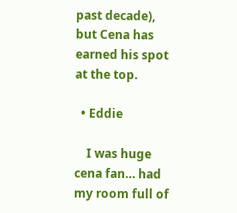past decade), but Cena has earned his spot at the top.

  • Eddie

    I was huge cena fan… had my room full of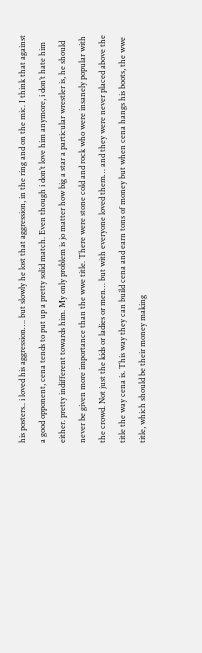his posters.. i loved his aggression…. but slowly he lost that aggression, in the ring and on the mic. I think that against a good opponent, cena tends to put up a pretty solid match. Even though i don’t love him anymore, i don’t hate him either. pretty indifferent towards him. My only problem is jo matter how big a star a particular wrestler is, he should never be given more importance than the wwe title. There were stone cold and rock who were insanely popular with the crowd. Not just the kids or ladies or men… but with everyone loved them… and they were never placed above the title the way cena is. This way they can build cena and earn tons of money but when cena hangs his boots, the wwe title, which should be their money making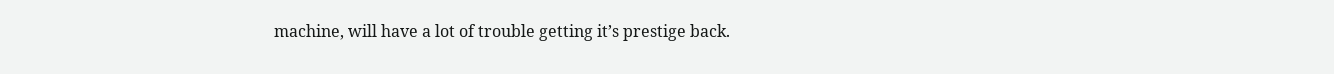machine, will have a lot of trouble getting it’s prestige back.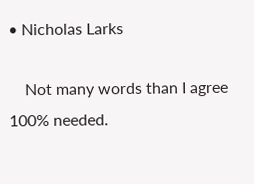• Nicholas Larks

    Not many words than I agree 100% needed.